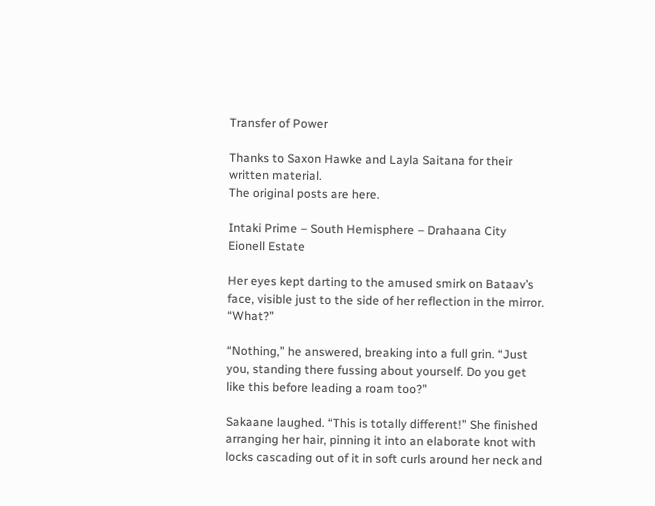Transfer of Power

Thanks to Saxon Hawke and Layla Saitana for their written material.
The original posts are here.

Intaki Prime – South Hemisphere – Drahaana City
Eionell Estate

Her eyes kept darting to the amused smirk on Bataav’s face, visible just to the side of her reflection in the mirror. “What?”

“Nothing,” he answered, breaking into a full grin. “Just you, standing there fussing about yourself. Do you get like this before leading a roam too?”

Sakaane laughed. “This is totally different!” She finished arranging her hair, pinning it into an elaborate knot with locks cascading out of it in soft curls around her neck and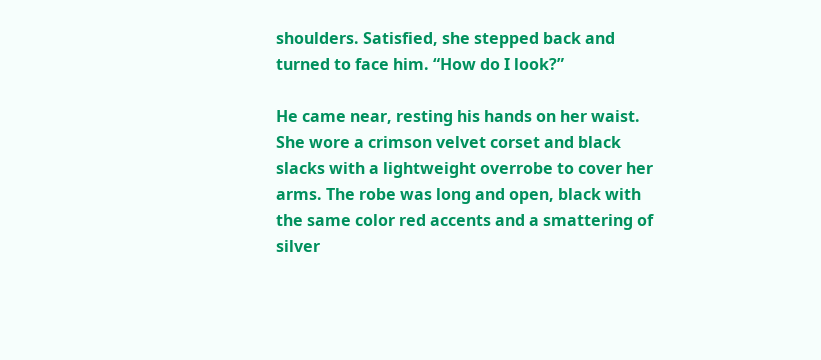shoulders. Satisfied, she stepped back and turned to face him. “How do I look?”

He came near, resting his hands on her waist. She wore a crimson velvet corset and black slacks with a lightweight overrobe to cover her arms. The robe was long and open, black with the same color red accents and a smattering of silver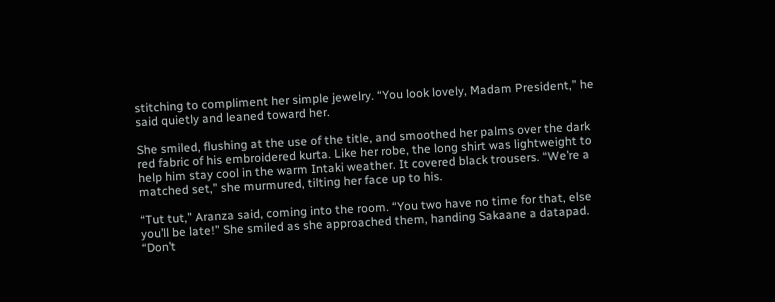stitching to compliment her simple jewelry. “You look lovely, Madam President,” he said quietly and leaned toward her.

She smiled, flushing at the use of the title, and smoothed her palms over the dark red fabric of his embroidered kurta. Like her robe, the long shirt was lightweight to help him stay cool in the warm Intaki weather. It covered black trousers. “We’re a matched set,” she murmured, tilting her face up to his.

“Tut tut,” Aranza said, coming into the room. “You two have no time for that, else you’ll be late!” She smiled as she approached them, handing Sakaane a datapad. “Don’t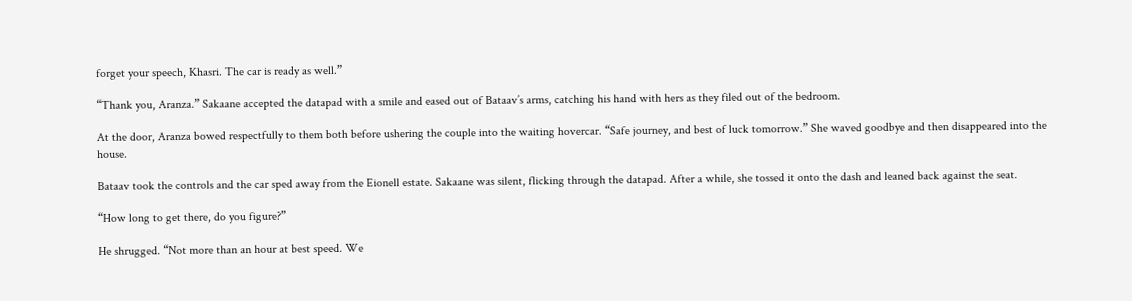forget your speech, Khasri. The car is ready as well.”

“Thank you, Aranza.” Sakaane accepted the datapad with a smile and eased out of Bataav’s arms, catching his hand with hers as they filed out of the bedroom.

At the door, Aranza bowed respectfully to them both before ushering the couple into the waiting hovercar. “Safe journey, and best of luck tomorrow.” She waved goodbye and then disappeared into the house.

Bataav took the controls and the car sped away from the Eionell estate. Sakaane was silent, flicking through the datapad. After a while, she tossed it onto the dash and leaned back against the seat.

“How long to get there, do you figure?”

He shrugged. “Not more than an hour at best speed. We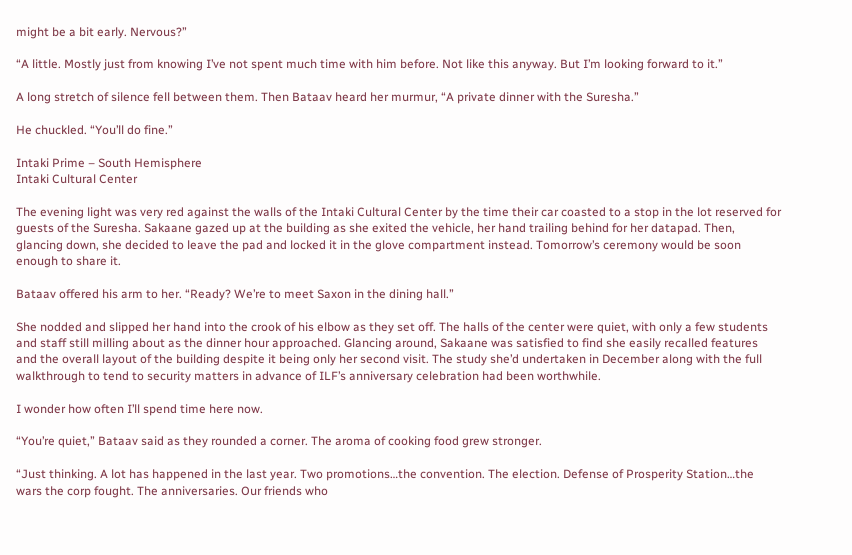might be a bit early. Nervous?”

“A little. Mostly just from knowing I’ve not spent much time with him before. Not like this anyway. But I’m looking forward to it.”

A long stretch of silence fell between them. Then Bataav heard her murmur, “A private dinner with the Suresha.”

He chuckled. “You’ll do fine.”

Intaki Prime – South Hemisphere
Intaki Cultural Center

The evening light was very red against the walls of the Intaki Cultural Center by the time their car coasted to a stop in the lot reserved for guests of the Suresha. Sakaane gazed up at the building as she exited the vehicle, her hand trailing behind for her datapad. Then, glancing down, she decided to leave the pad and locked it in the glove compartment instead. Tomorrow’s ceremony would be soon enough to share it.

Bataav offered his arm to her. “Ready? We’re to meet Saxon in the dining hall.”

She nodded and slipped her hand into the crook of his elbow as they set off. The halls of the center were quiet, with only a few students and staff still milling about as the dinner hour approached. Glancing around, Sakaane was satisfied to find she easily recalled features and the overall layout of the building despite it being only her second visit. The study she’d undertaken in December along with the full walkthrough to tend to security matters in advance of ILF’s anniversary celebration had been worthwhile.

I wonder how often I’ll spend time here now.

“You’re quiet,” Bataav said as they rounded a corner. The aroma of cooking food grew stronger.

“Just thinking. A lot has happened in the last year. Two promotions…the convention. The election. Defense of Prosperity Station…the wars the corp fought. The anniversaries. Our friends who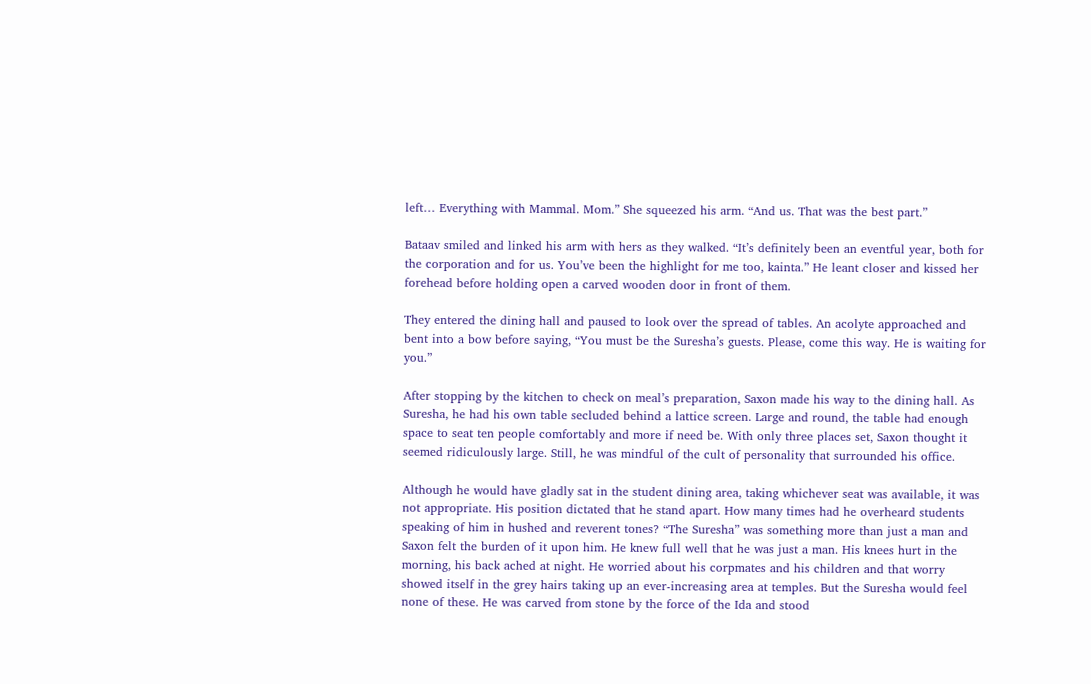left… Everything with Mammal. Mom.” She squeezed his arm. “And us. That was the best part.”

Bataav smiled and linked his arm with hers as they walked. “It’s definitely been an eventful year, both for the corporation and for us. You’ve been the highlight for me too, kainta.” He leant closer and kissed her forehead before holding open a carved wooden door in front of them.

They entered the dining hall and paused to look over the spread of tables. An acolyte approached and bent into a bow before saying, “You must be the Suresha’s guests. Please, come this way. He is waiting for you.”

After stopping by the kitchen to check on meal’s preparation, Saxon made his way to the dining hall. As Suresha, he had his own table secluded behind a lattice screen. Large and round, the table had enough space to seat ten people comfortably and more if need be. With only three places set, Saxon thought it seemed ridiculously large. Still, he was mindful of the cult of personality that surrounded his office.

Although he would have gladly sat in the student dining area, taking whichever seat was available, it was not appropriate. His position dictated that he stand apart. How many times had he overheard students speaking of him in hushed and reverent tones? “The Suresha” was something more than just a man and Saxon felt the burden of it upon him. He knew full well that he was just a man. His knees hurt in the morning, his back ached at night. He worried about his corpmates and his children and that worry showed itself in the grey hairs taking up an ever-increasing area at temples. But the Suresha would feel none of these. He was carved from stone by the force of the Ida and stood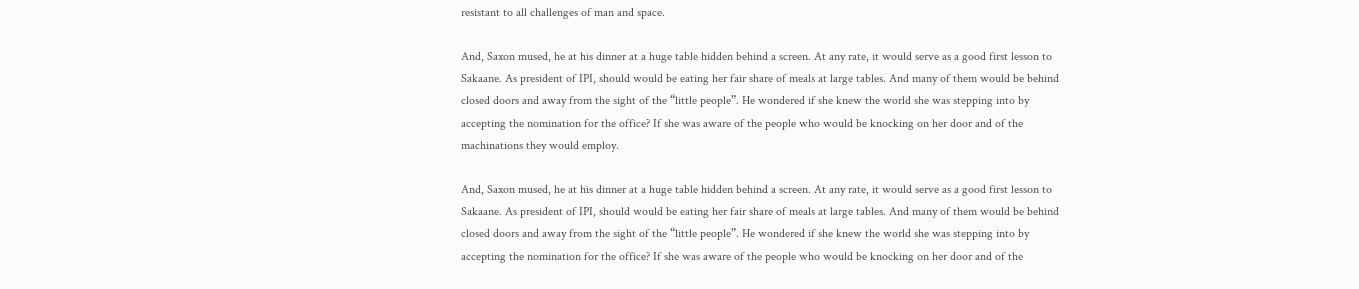resistant to all challenges of man and space.

And, Saxon mused, he at his dinner at a huge table hidden behind a screen. At any rate, it would serve as a good first lesson to Sakaane. As president of IPI, should would be eating her fair share of meals at large tables. And many of them would be behind closed doors and away from the sight of the “little people”. He wondered if she knew the world she was stepping into by accepting the nomination for the office? If she was aware of the people who would be knocking on her door and of the machinations they would employ.

And, Saxon mused, he at his dinner at a huge table hidden behind a screen. At any rate, it would serve as a good first lesson to Sakaane. As president of IPI, should would be eating her fair share of meals at large tables. And many of them would be behind closed doors and away from the sight of the “little people”. He wondered if she knew the world she was stepping into by accepting the nomination for the office? If she was aware of the people who would be knocking on her door and of the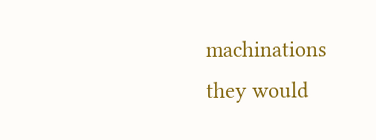machinations they would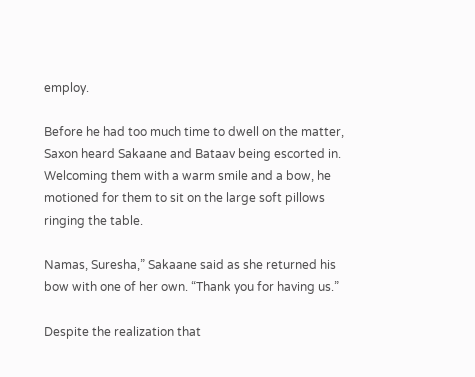employ.

Before he had too much time to dwell on the matter, Saxon heard Sakaane and Bataav being escorted in. Welcoming them with a warm smile and a bow, he motioned for them to sit on the large soft pillows ringing the table.

Namas, Suresha,” Sakaane said as she returned his bow with one of her own. “Thank you for having us.”

Despite the realization that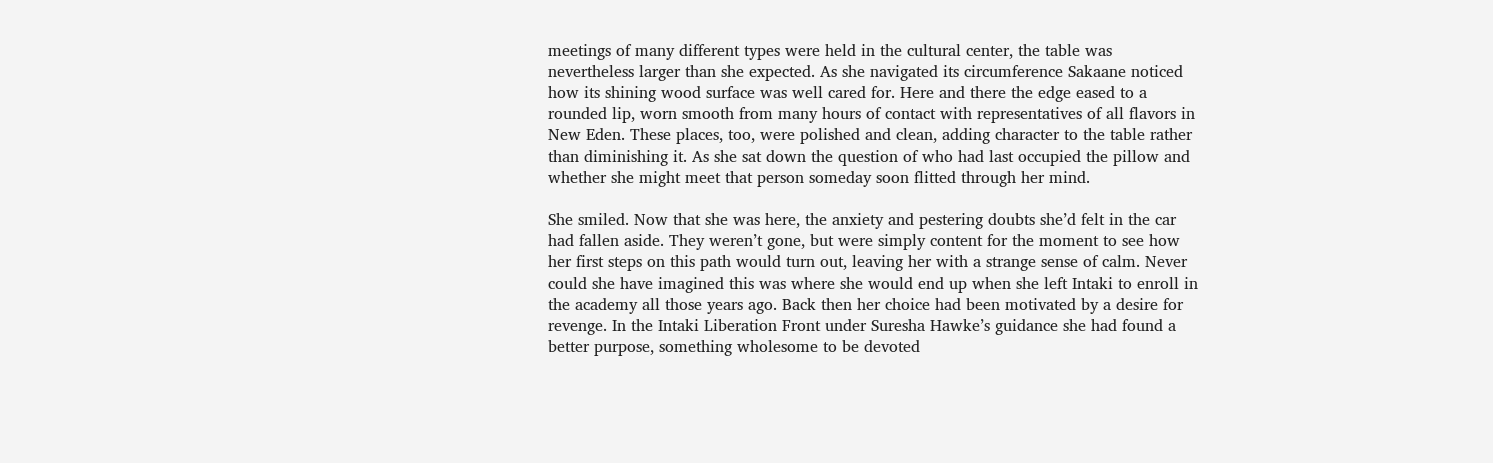meetings of many different types were held in the cultural center, the table was nevertheless larger than she expected. As she navigated its circumference Sakaane noticed how its shining wood surface was well cared for. Here and there the edge eased to a rounded lip, worn smooth from many hours of contact with representatives of all flavors in New Eden. These places, too, were polished and clean, adding character to the table rather than diminishing it. As she sat down the question of who had last occupied the pillow and whether she might meet that person someday soon flitted through her mind.

She smiled. Now that she was here, the anxiety and pestering doubts she’d felt in the car had fallen aside. They weren’t gone, but were simply content for the moment to see how her first steps on this path would turn out, leaving her with a strange sense of calm. Never could she have imagined this was where she would end up when she left Intaki to enroll in the academy all those years ago. Back then her choice had been motivated by a desire for revenge. In the Intaki Liberation Front under Suresha Hawke’s guidance she had found a better purpose, something wholesome to be devoted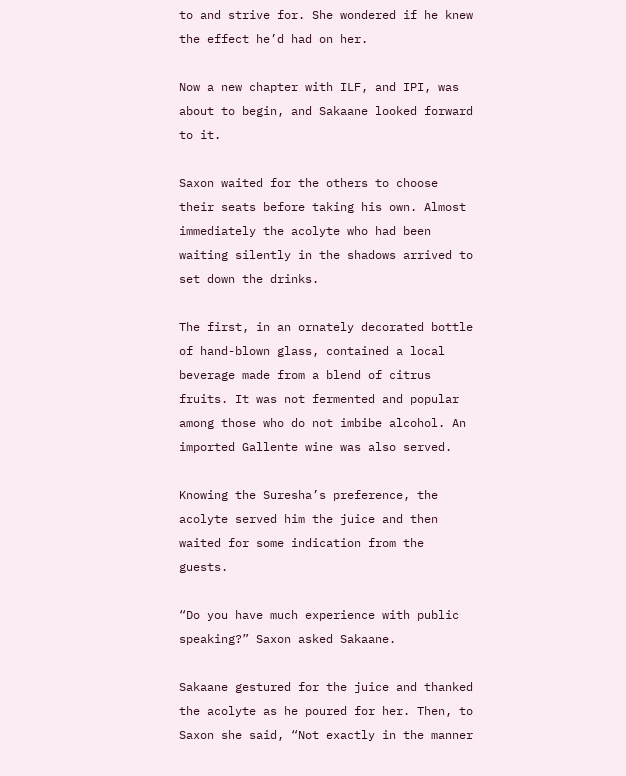to and strive for. She wondered if he knew the effect he’d had on her.

Now a new chapter with ILF, and IPI, was about to begin, and Sakaane looked forward to it.

Saxon waited for the others to choose their seats before taking his own. Almost immediately the acolyte who had been waiting silently in the shadows arrived to set down the drinks.

The first, in an ornately decorated bottle of hand-blown glass, contained a local beverage made from a blend of citrus fruits. It was not fermented and popular among those who do not imbibe alcohol. An imported Gallente wine was also served.

Knowing the Suresha’s preference, the acolyte served him the juice and then waited for some indication from the guests.

“Do you have much experience with public speaking?” Saxon asked Sakaane.

Sakaane gestured for the juice and thanked the acolyte as he poured for her. Then, to Saxon she said, “Not exactly in the manner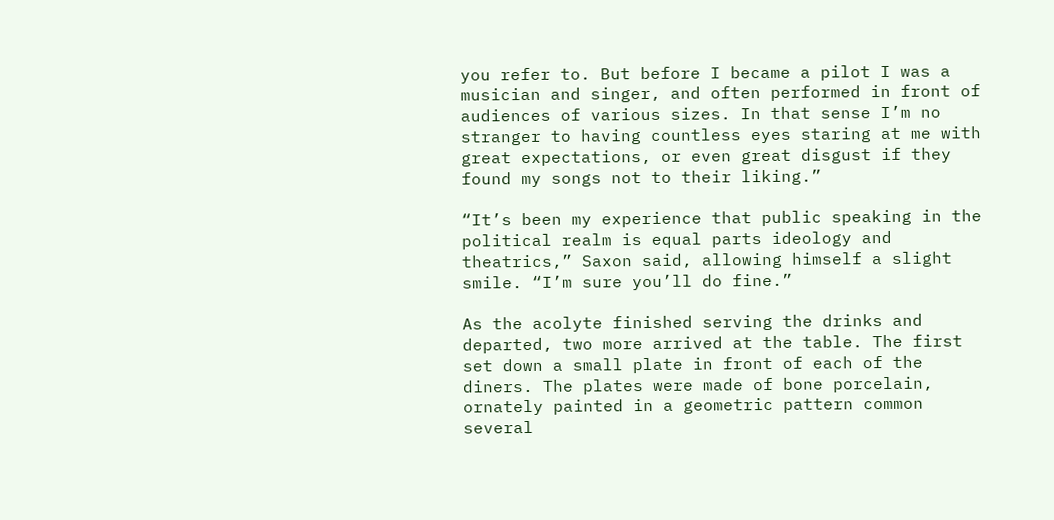you refer to. But before I became a pilot I was a musician and singer, and often performed in front of audiences of various sizes. In that sense I’m no stranger to having countless eyes staring at me with great expectations, or even great disgust if they found my songs not to their liking.”

“It’s been my experience that public speaking in the political realm is equal parts ideology and theatrics,” Saxon said, allowing himself a slight smile. “I’m sure you’ll do fine.”

As the acolyte finished serving the drinks and departed, two more arrived at the table. The first set down a small plate in front of each of the diners. The plates were made of bone porcelain, ornately painted in a geometric pattern common several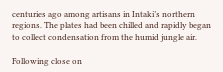centuries ago among artisans in Intaki’s northern regions. The plates had been chilled and rapidly began to collect condensation from the humid jungle air.

Following close on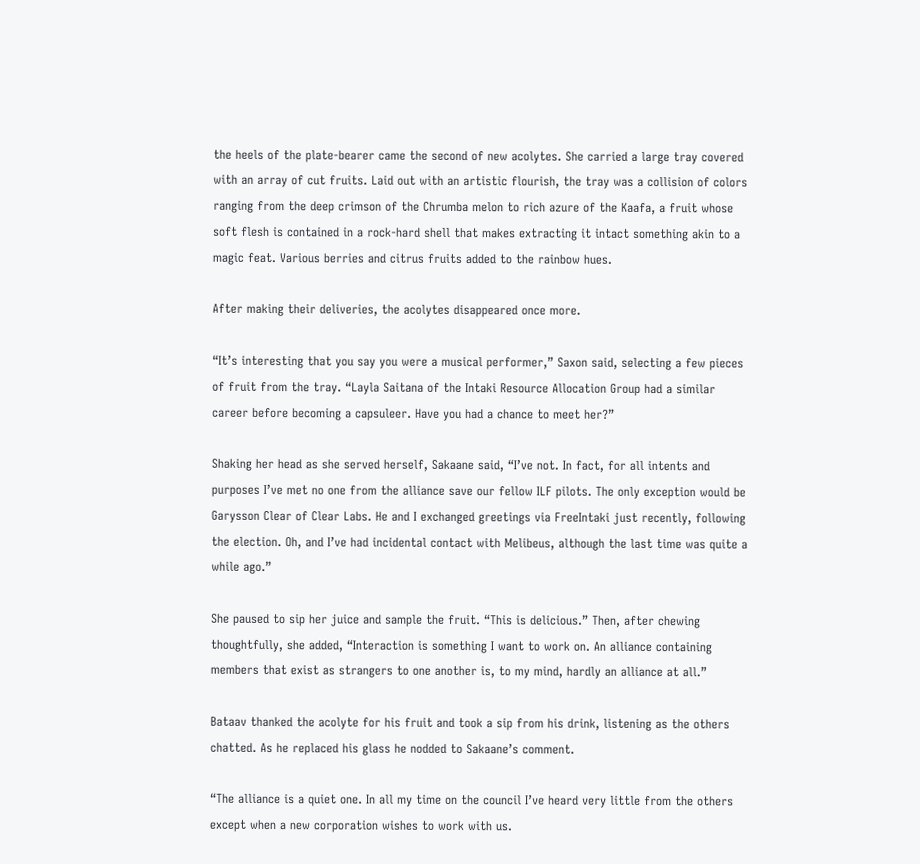the heels of the plate-bearer came the second of new acolytes. She carried a large tray covered with an array of cut fruits. Laid out with an artistic flourish, the tray was a collision of colors ranging from the deep crimson of the Chrumba melon to rich azure of the Kaafa, a fruit whose soft flesh is contained in a rock-hard shell that makes extracting it intact something akin to a magic feat. Various berries and citrus fruits added to the rainbow hues.

After making their deliveries, the acolytes disappeared once more.

“It’s interesting that you say you were a musical performer,” Saxon said, selecting a few pieces of fruit from the tray. “Layla Saitana of the Intaki Resource Allocation Group had a similar career before becoming a capsuleer. Have you had a chance to meet her?”

Shaking her head as she served herself, Sakaane said, “I’ve not. In fact, for all intents and purposes I’ve met no one from the alliance save our fellow ILF pilots. The only exception would be Garysson Clear of Clear Labs. He and I exchanged greetings via FreeIntaki just recently, following the election. Oh, and I’ve had incidental contact with Melibeus, although the last time was quite a while ago.”

She paused to sip her juice and sample the fruit. “This is delicious.” Then, after chewing thoughtfully, she added, “Interaction is something I want to work on. An alliance containing members that exist as strangers to one another is, to my mind, hardly an alliance at all.”

Bataav thanked the acolyte for his fruit and took a sip from his drink, listening as the others chatted. As he replaced his glass he nodded to Sakaane’s comment.

“The alliance is a quiet one. In all my time on the council I’ve heard very little from the others except when a new corporation wishes to work with us.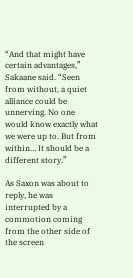“And that might have certain advantages,” Sakaane said. “Seen from without, a quiet alliance could be unnerving. No one would know exactly what we were up to. But from within… It should be a different story.”

As Saxon was about to reply, he was interrupted by a commotion coming from the other side of the screen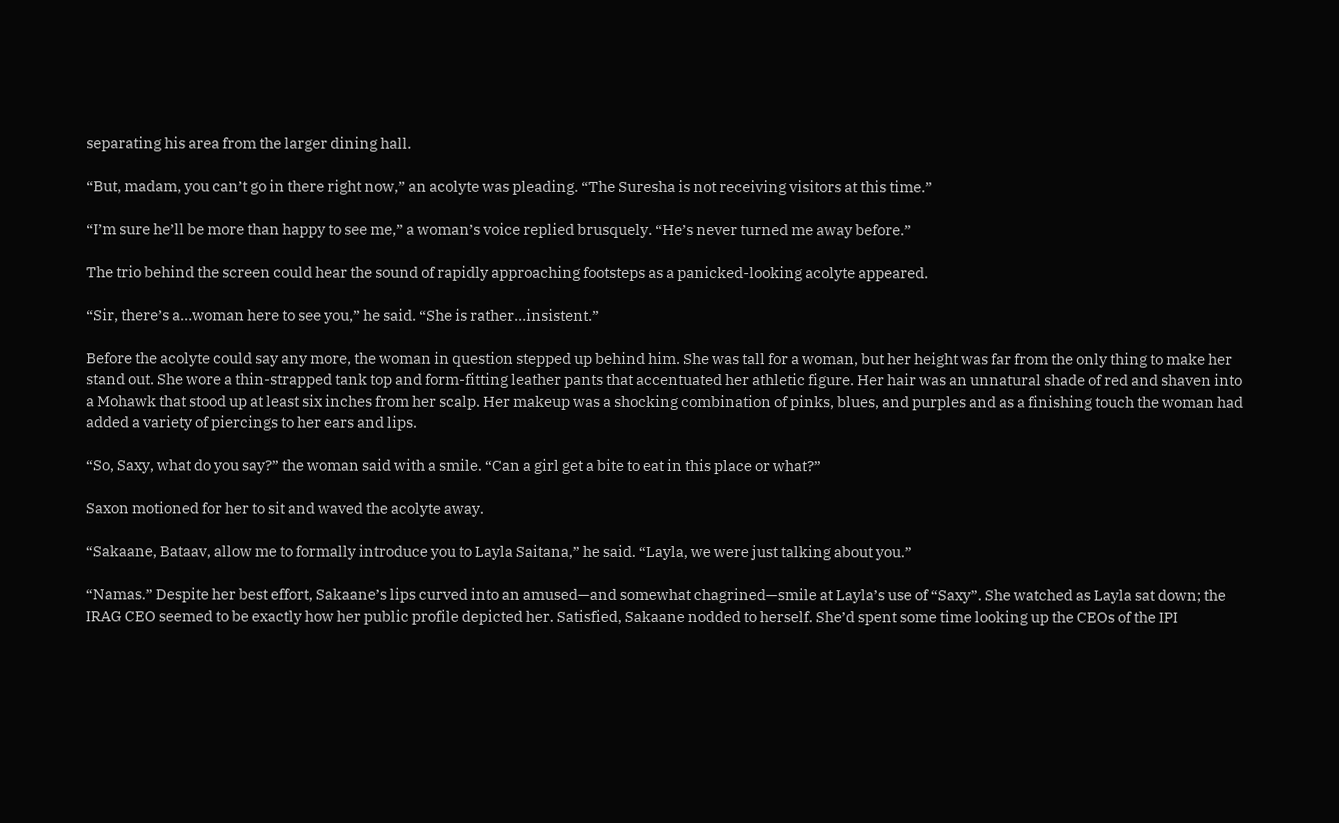separating his area from the larger dining hall.

“But, madam, you can’t go in there right now,” an acolyte was pleading. “The Suresha is not receiving visitors at this time.”

“I’m sure he’ll be more than happy to see me,” a woman’s voice replied brusquely. “He’s never turned me away before.”

The trio behind the screen could hear the sound of rapidly approaching footsteps as a panicked-looking acolyte appeared.

“Sir, there’s a…woman here to see you,” he said. “She is rather…insistent.”

Before the acolyte could say any more, the woman in question stepped up behind him. She was tall for a woman, but her height was far from the only thing to make her stand out. She wore a thin-strapped tank top and form-fitting leather pants that accentuated her athletic figure. Her hair was an unnatural shade of red and shaven into a Mohawk that stood up at least six inches from her scalp. Her makeup was a shocking combination of pinks, blues, and purples and as a finishing touch the woman had added a variety of piercings to her ears and lips.

“So, Saxy, what do you say?” the woman said with a smile. “Can a girl get a bite to eat in this place or what?”

Saxon motioned for her to sit and waved the acolyte away.

“Sakaane, Bataav, allow me to formally introduce you to Layla Saitana,” he said. “Layla, we were just talking about you.”

“Namas.” Despite her best effort, Sakaane’s lips curved into an amused—and somewhat chagrined—smile at Layla’s use of “Saxy”. She watched as Layla sat down; the IRAG CEO seemed to be exactly how her public profile depicted her. Satisfied, Sakaane nodded to herself. She’d spent some time looking up the CEOs of the IPI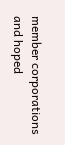member corporations and hoped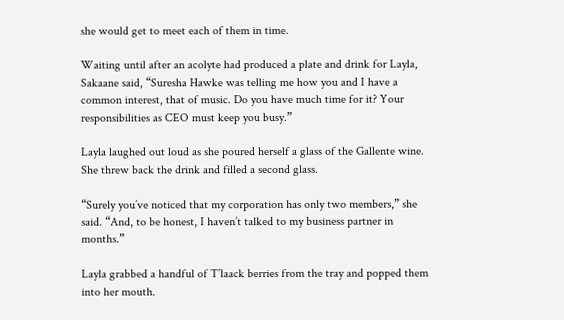she would get to meet each of them in time.

Waiting until after an acolyte had produced a plate and drink for Layla, Sakaane said, “Suresha Hawke was telling me how you and I have a common interest, that of music. Do you have much time for it? Your responsibilities as CEO must keep you busy.”

Layla laughed out loud as she poured herself a glass of the Gallente wine. She threw back the drink and filled a second glass.

“Surely you’ve noticed that my corporation has only two members,” she said. “And, to be honest, I haven’t talked to my business partner in months.”

Layla grabbed a handful of T’laack berries from the tray and popped them into her mouth.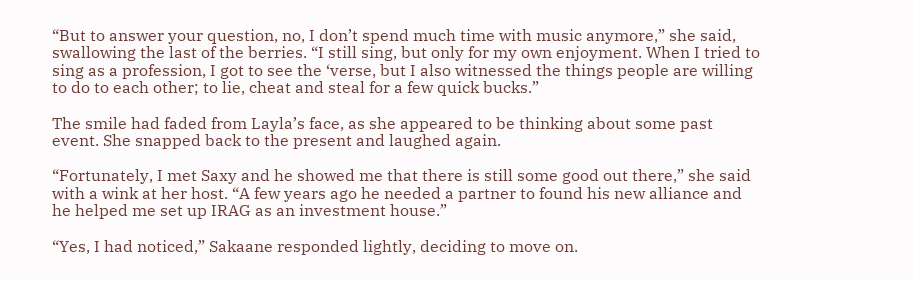“But to answer your question, no, I don’t spend much time with music anymore,” she said, swallowing the last of the berries. “I still sing, but only for my own enjoyment. When I tried to sing as a profession, I got to see the ‘verse, but I also witnessed the things people are willing to do to each other; to lie, cheat and steal for a few quick bucks.”

The smile had faded from Layla’s face, as she appeared to be thinking about some past event. She snapped back to the present and laughed again.

“Fortunately, I met Saxy and he showed me that there is still some good out there,” she said with a wink at her host. “A few years ago he needed a partner to found his new alliance and he helped me set up IRAG as an investment house.”

“Yes, I had noticed,” Sakaane responded lightly, deciding to move on.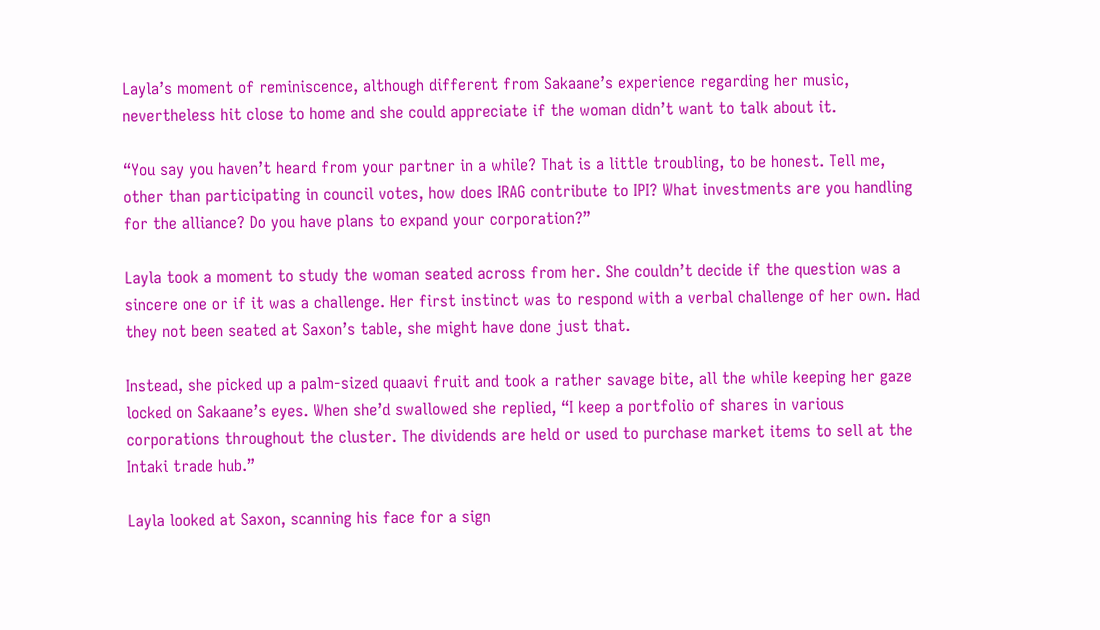Layla’s moment of reminiscence, although different from Sakaane’s experience regarding her music, nevertheless hit close to home and she could appreciate if the woman didn’t want to talk about it.

“You say you haven’t heard from your partner in a while? That is a little troubling, to be honest. Tell me, other than participating in council votes, how does IRAG contribute to IPI? What investments are you handling for the alliance? Do you have plans to expand your corporation?”

Layla took a moment to study the woman seated across from her. She couldn’t decide if the question was a sincere one or if it was a challenge. Her first instinct was to respond with a verbal challenge of her own. Had they not been seated at Saxon’s table, she might have done just that.

Instead, she picked up a palm-sized quaavi fruit and took a rather savage bite, all the while keeping her gaze locked on Sakaane’s eyes. When she’d swallowed she replied, “I keep a portfolio of shares in various corporations throughout the cluster. The dividends are held or used to purchase market items to sell at the Intaki trade hub.”

Layla looked at Saxon, scanning his face for a sign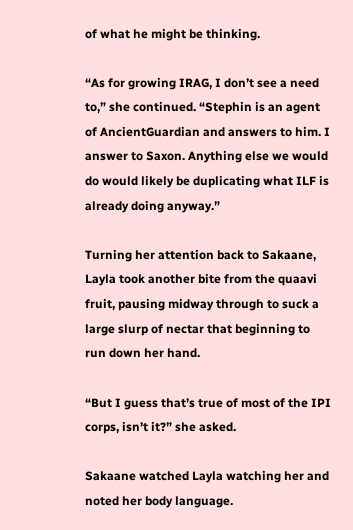of what he might be thinking.

“As for growing IRAG, I don’t see a need to,” she continued. “Stephin is an agent of AncientGuardian and answers to him. I answer to Saxon. Anything else we would do would likely be duplicating what ILF is already doing anyway.”

Turning her attention back to Sakaane, Layla took another bite from the quaavi fruit, pausing midway through to suck a large slurp of nectar that beginning to run down her hand.

“But I guess that’s true of most of the IPI corps, isn’t it?” she asked.

Sakaane watched Layla watching her and noted her body language.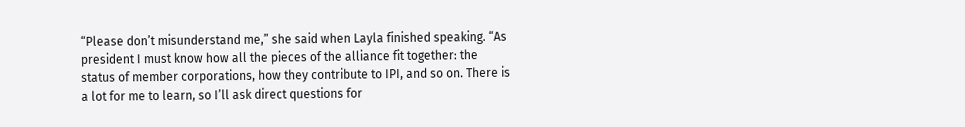“Please don’t misunderstand me,” she said when Layla finished speaking. “As president I must know how all the pieces of the alliance fit together: the status of member corporations, how they contribute to IPI, and so on. There is a lot for me to learn, so I’ll ask direct questions for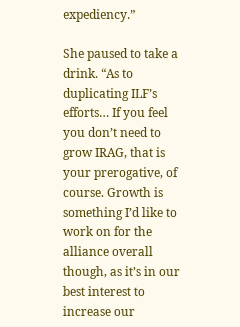expediency.”

She paused to take a drink. “As to duplicating ILF’s efforts… If you feel you don’t need to grow IRAG, that is your prerogative, of course. Growth is something I’d like to work on for the alliance overall though, as it’s in our best interest to increase our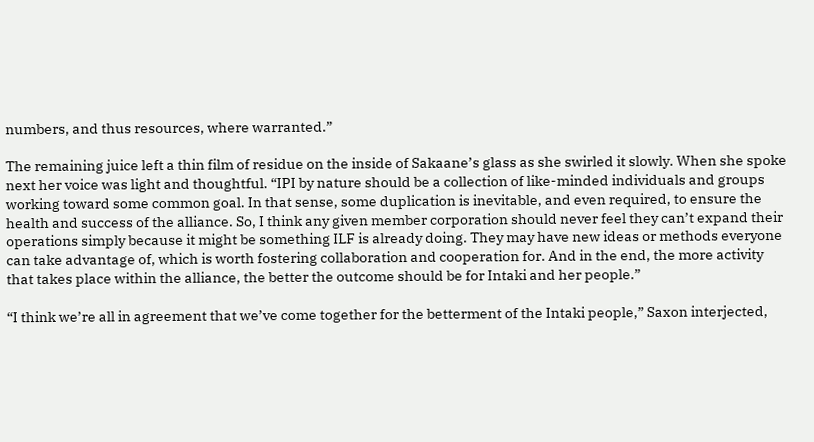numbers, and thus resources, where warranted.”

The remaining juice left a thin film of residue on the inside of Sakaane’s glass as she swirled it slowly. When she spoke next her voice was light and thoughtful. “IPI by nature should be a collection of like-minded individuals and groups working toward some common goal. In that sense, some duplication is inevitable, and even required, to ensure the health and success of the alliance. So, I think any given member corporation should never feel they can’t expand their operations simply because it might be something ILF is already doing. They may have new ideas or methods everyone can take advantage of, which is worth fostering collaboration and cooperation for. And in the end, the more activity that takes place within the alliance, the better the outcome should be for Intaki and her people.”

“I think we’re all in agreement that we’ve come together for the betterment of the Intaki people,” Saxon interjected,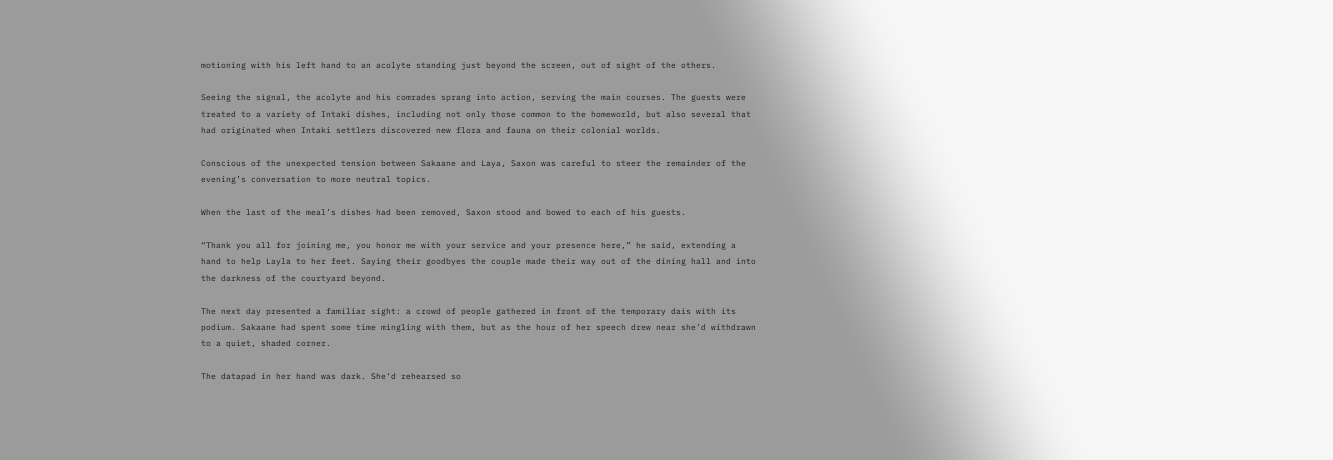motioning with his left hand to an acolyte standing just beyond the screen, out of sight of the others.

Seeing the signal, the acolyte and his comrades sprang into action, serving the main courses. The guests were treated to a variety of Intaki dishes, including not only those common to the homeworld, but also several that had originated when Intaki settlers discovered new flora and fauna on their colonial worlds.

Conscious of the unexpected tension between Sakaane and Laya, Saxon was careful to steer the remainder of the evening’s conversation to more neutral topics.

When the last of the meal’s dishes had been removed, Saxon stood and bowed to each of his guests.

“Thank you all for joining me, you honor me with your service and your presence here,” he said, extending a hand to help Layla to her feet. Saying their goodbyes the couple made their way out of the dining hall and into the darkness of the courtyard beyond.

The next day presented a familiar sight: a crowd of people gathered in front of the temporary dais with its podium. Sakaane had spent some time mingling with them, but as the hour of her speech drew near she’d withdrawn to a quiet, shaded corner.

The datapad in her hand was dark. She’d rehearsed so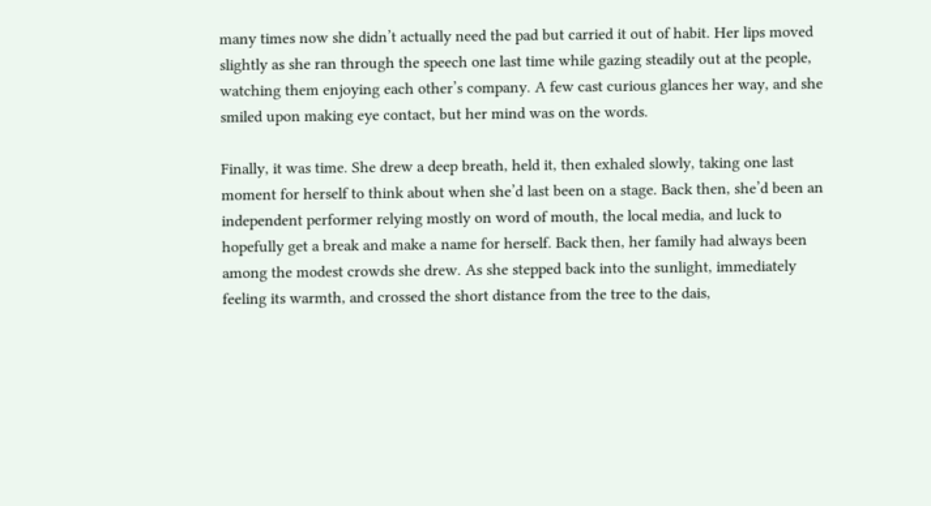many times now she didn’t actually need the pad but carried it out of habit. Her lips moved slightly as she ran through the speech one last time while gazing steadily out at the people, watching them enjoying each other’s company. A few cast curious glances her way, and she smiled upon making eye contact, but her mind was on the words.

Finally, it was time. She drew a deep breath, held it, then exhaled slowly, taking one last moment for herself to think about when she’d last been on a stage. Back then, she’d been an independent performer relying mostly on word of mouth, the local media, and luck to hopefully get a break and make a name for herself. Back then, her family had always been among the modest crowds she drew. As she stepped back into the sunlight, immediately feeling its warmth, and crossed the short distance from the tree to the dais,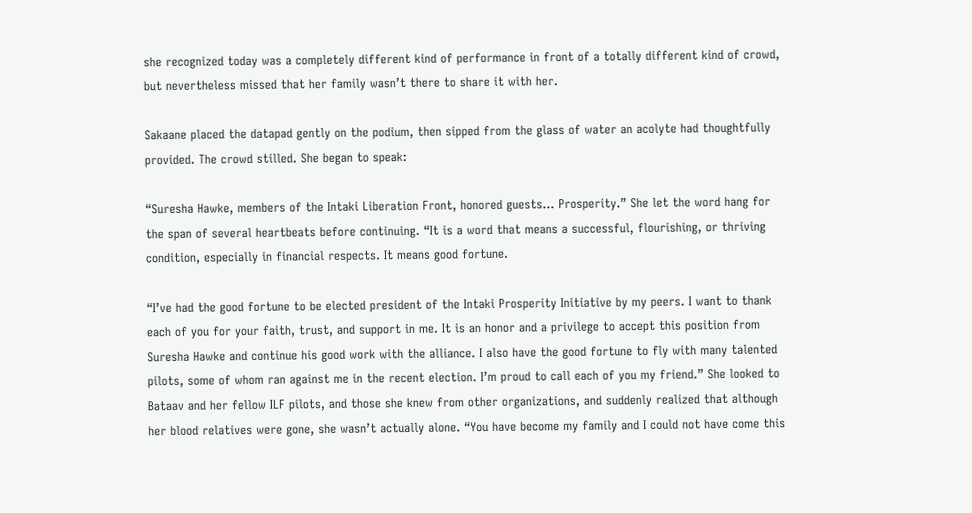she recognized today was a completely different kind of performance in front of a totally different kind of crowd, but nevertheless missed that her family wasn’t there to share it with her.

Sakaane placed the datapad gently on the podium, then sipped from the glass of water an acolyte had thoughtfully provided. The crowd stilled. She began to speak:

“Suresha Hawke, members of the Intaki Liberation Front, honored guests… Prosperity.” She let the word hang for the span of several heartbeats before continuing. “It is a word that means a successful, flourishing, or thriving condition, especially in financial respects. It means good fortune.

“I’ve had the good fortune to be elected president of the Intaki Prosperity Initiative by my peers. I want to thank each of you for your faith, trust, and support in me. It is an honor and a privilege to accept this position from Suresha Hawke and continue his good work with the alliance. I also have the good fortune to fly with many talented pilots, some of whom ran against me in the recent election. I’m proud to call each of you my friend.” She looked to Bataav and her fellow ILF pilots, and those she knew from other organizations, and suddenly realized that although her blood relatives were gone, she wasn’t actually alone. “You have become my family and I could not have come this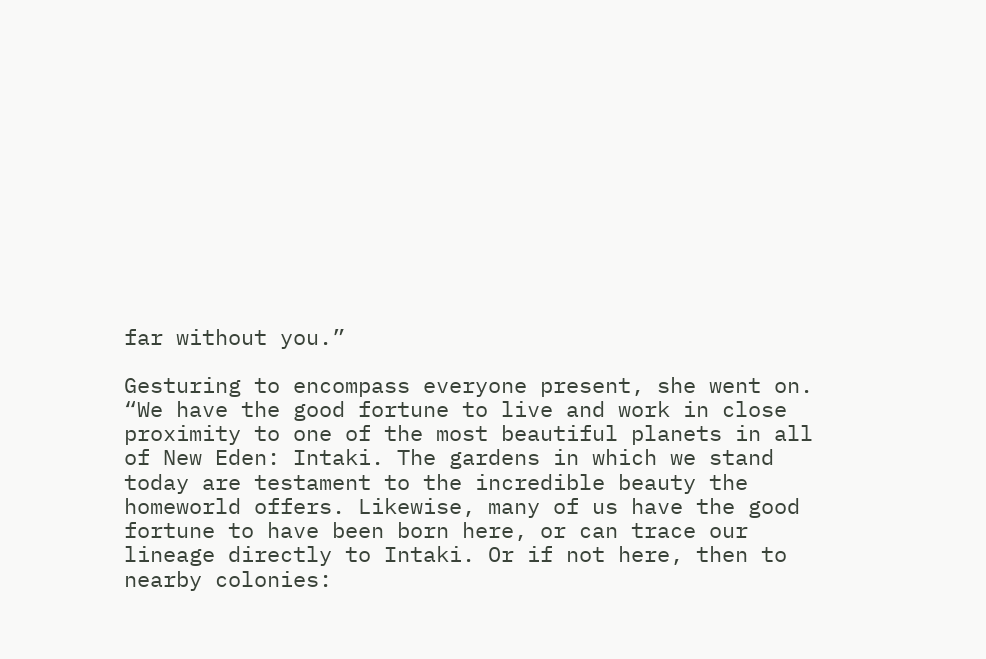far without you.”

Gesturing to encompass everyone present, she went on. “We have the good fortune to live and work in close proximity to one of the most beautiful planets in all of New Eden: Intaki. The gardens in which we stand today are testament to the incredible beauty the homeworld offers. Likewise, many of us have the good fortune to have been born here, or can trace our lineage directly to Intaki. Or if not here, then to nearby colonies: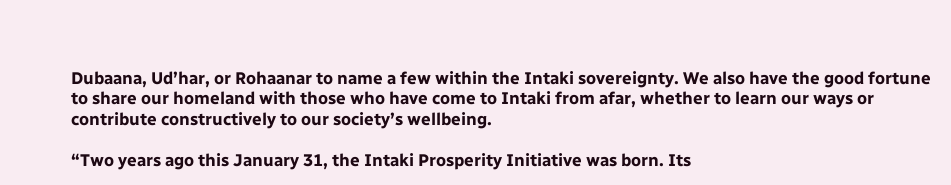Dubaana, Ud’har, or Rohaanar to name a few within the Intaki sovereignty. We also have the good fortune to share our homeland with those who have come to Intaki from afar, whether to learn our ways or contribute constructively to our society’s wellbeing.

“Two years ago this January 31, the Intaki Prosperity Initiative was born. Its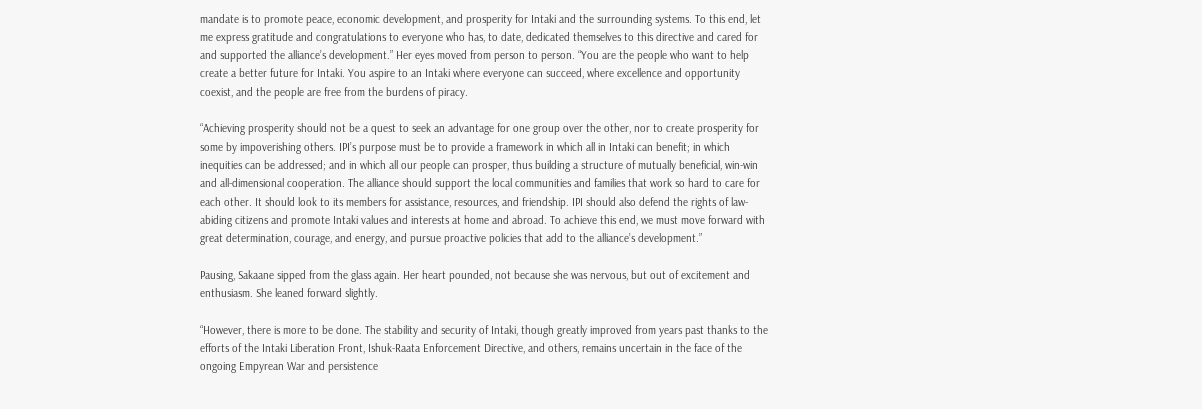mandate is to promote peace, economic development, and prosperity for Intaki and the surrounding systems. To this end, let me express gratitude and congratulations to everyone who has, to date, dedicated themselves to this directive and cared for and supported the alliance’s development.” Her eyes moved from person to person. “You are the people who want to help create a better future for Intaki. You aspire to an Intaki where everyone can succeed, where excellence and opportunity coexist, and the people are free from the burdens of piracy.

“Achieving prosperity should not be a quest to seek an advantage for one group over the other, nor to create prosperity for some by impoverishing others. IPI’s purpose must be to provide a framework in which all in Intaki can benefit; in which inequities can be addressed; and in which all our people can prosper, thus building a structure of mutually beneficial, win-win and all-dimensional cooperation. The alliance should support the local communities and families that work so hard to care for each other. It should look to its members for assistance, resources, and friendship. IPI should also defend the rights of law-abiding citizens and promote Intaki values and interests at home and abroad. To achieve this end, we must move forward with great determination, courage, and energy, and pursue proactive policies that add to the alliance’s development.”

Pausing, Sakaane sipped from the glass again. Her heart pounded, not because she was nervous, but out of excitement and enthusiasm. She leaned forward slightly.

“However, there is more to be done. The stability and security of Intaki, though greatly improved from years past thanks to the efforts of the Intaki Liberation Front, Ishuk-Raata Enforcement Directive, and others, remains uncertain in the face of the ongoing Empyrean War and persistence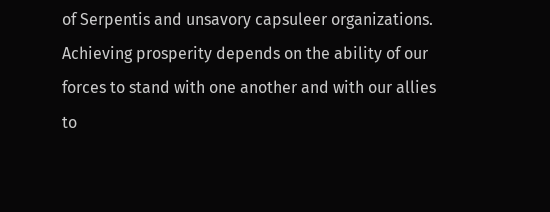of Serpentis and unsavory capsuleer organizations. Achieving prosperity depends on the ability of our forces to stand with one another and with our allies to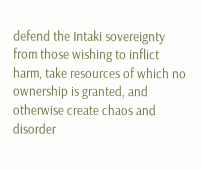defend the Intaki sovereignty from those wishing to inflict harm, take resources of which no ownership is granted, and otherwise create chaos and disorder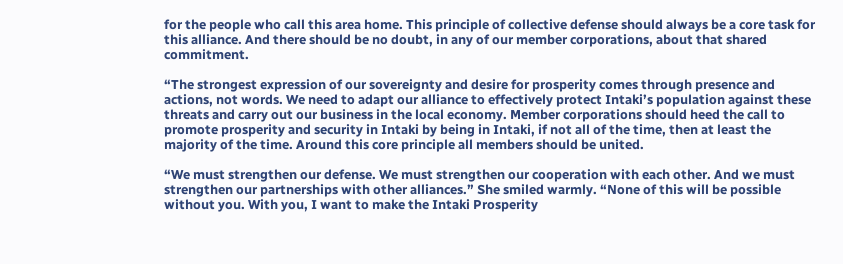for the people who call this area home. This principle of collective defense should always be a core task for this alliance. And there should be no doubt, in any of our member corporations, about that shared commitment.

“The strongest expression of our sovereignty and desire for prosperity comes through presence and actions, not words. We need to adapt our alliance to effectively protect Intaki’s population against these threats and carry out our business in the local economy. Member corporations should heed the call to promote prosperity and security in Intaki by being in Intaki, if not all of the time, then at least the majority of the time. Around this core principle all members should be united.

“We must strengthen our defense. We must strengthen our cooperation with each other. And we must strengthen our partnerships with other alliances.” She smiled warmly. “None of this will be possible without you. With you, I want to make the Intaki Prosperity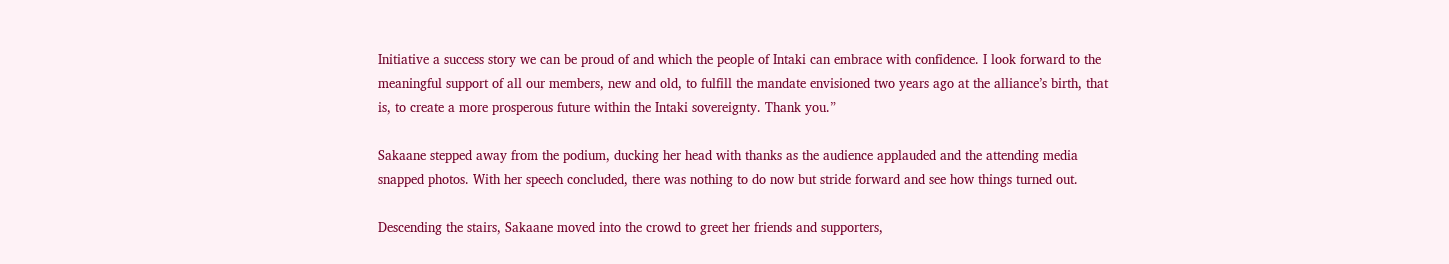Initiative a success story we can be proud of and which the people of Intaki can embrace with confidence. I look forward to the meaningful support of all our members, new and old, to fulfill the mandate envisioned two years ago at the alliance’s birth, that is, to create a more prosperous future within the Intaki sovereignty. Thank you.”

Sakaane stepped away from the podium, ducking her head with thanks as the audience applauded and the attending media snapped photos. With her speech concluded, there was nothing to do now but stride forward and see how things turned out.

Descending the stairs, Sakaane moved into the crowd to greet her friends and supporters,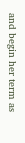and begin her term as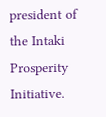president of the Intaki Prosperity Initiative.